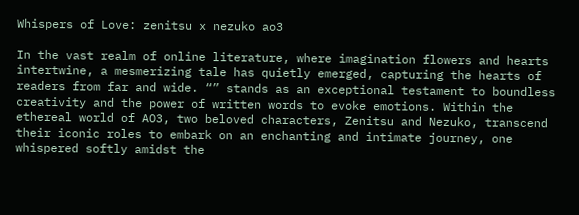Whispers of Love: zenitsu x nezuko ao3

In the vast realm of online literature, where imagination flowers and hearts intertwine, a mesmerizing tale has quietly emerged, capturing the hearts of readers from far and wide. “” stands as an exceptional testament to boundless creativity and the power of written words to evoke emotions. Within the ethereal world of AO3, two beloved characters, Zenitsu and Nezuko, transcend their iconic roles to embark on an enchanting and intimate journey, one whispered softly amidst the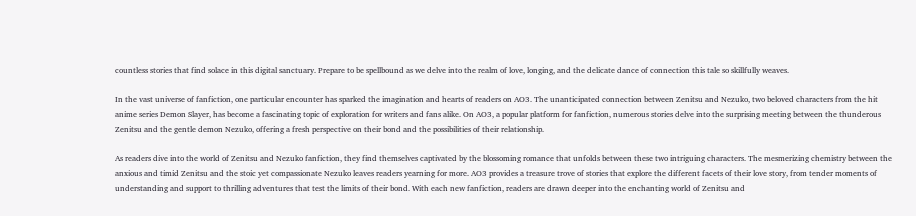countless stories that find solace in this digital sanctuary. Prepare to be spellbound as we delve into the realm of love, longing, and the delicate dance of connection this tale so skillfully weaves.

In the vast universe of fanfiction, one particular encounter has sparked the imagination and hearts of readers on AO3. The unanticipated connection between Zenitsu and Nezuko, two beloved characters from the hit anime series Demon Slayer, has become a fascinating topic of exploration for writers and fans alike. On AO3, a popular platform for fanfiction, numerous stories delve into the surprising meeting between the thunderous Zenitsu and the gentle demon Nezuko, offering a fresh perspective on their bond and the possibilities of their relationship.

As readers dive into the world of Zenitsu and Nezuko fanfiction, they find themselves captivated by the blossoming romance that unfolds between these two intriguing characters. The mesmerizing chemistry between the anxious and timid Zenitsu and the stoic yet compassionate Nezuko leaves readers yearning for more. AO3 provides a treasure trove of stories that explore the different facets of their love story, from tender moments of understanding and support to thrilling adventures that test the limits of their bond. With each new fanfiction, readers are drawn deeper into the enchanting world of Zenitsu and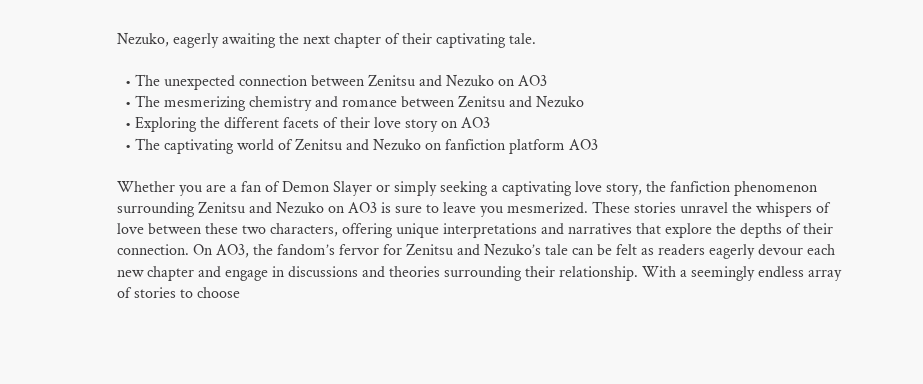Nezuko, eagerly awaiting the next chapter of their captivating tale.

  • The unexpected connection between Zenitsu and Nezuko on AO3
  • The mesmerizing chemistry and romance between Zenitsu and Nezuko
  • Exploring the different facets of their love story on AO3
  • The captivating world of Zenitsu and Nezuko on fanfiction platform AO3

Whether you are a fan of Demon Slayer or simply seeking a captivating love story, the fanfiction phenomenon surrounding Zenitsu and Nezuko on AO3 is sure to leave you mesmerized. These stories unravel the whispers of love between these two characters, offering unique interpretations and narratives that explore the depths of their connection. On AO3, the fandom’s fervor for Zenitsu and Nezuko’s tale can be felt as readers eagerly devour each new chapter and engage in discussions and theories surrounding their relationship. With a seemingly endless array of stories to choose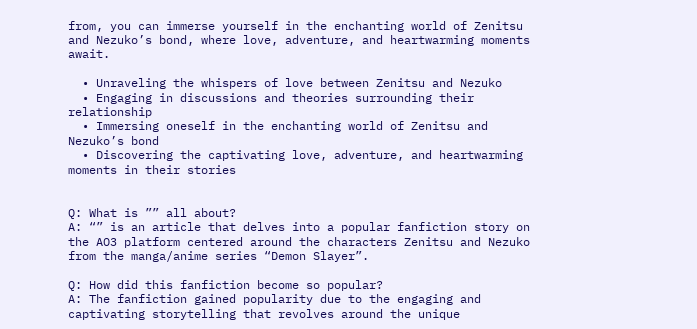from, you can immerse yourself in the enchanting world of Zenitsu and Nezuko’s bond, where love, adventure, and heartwarming moments await.

  • Unraveling the whispers of love between Zenitsu and Nezuko
  • Engaging in discussions and theories surrounding their relationship
  • Immersing oneself in the enchanting world of Zenitsu and Nezuko’s bond
  • Discovering the captivating love, adventure, and heartwarming moments in their stories


Q: What is ”” all about?
A: “” is an article that delves into a popular fanfiction story on the AO3 platform centered around the characters Zenitsu and Nezuko from the manga/anime series “Demon Slayer”.

Q: How did this fanfiction become so popular?
A: The fanfiction gained popularity due to the engaging and captivating storytelling that revolves around the unique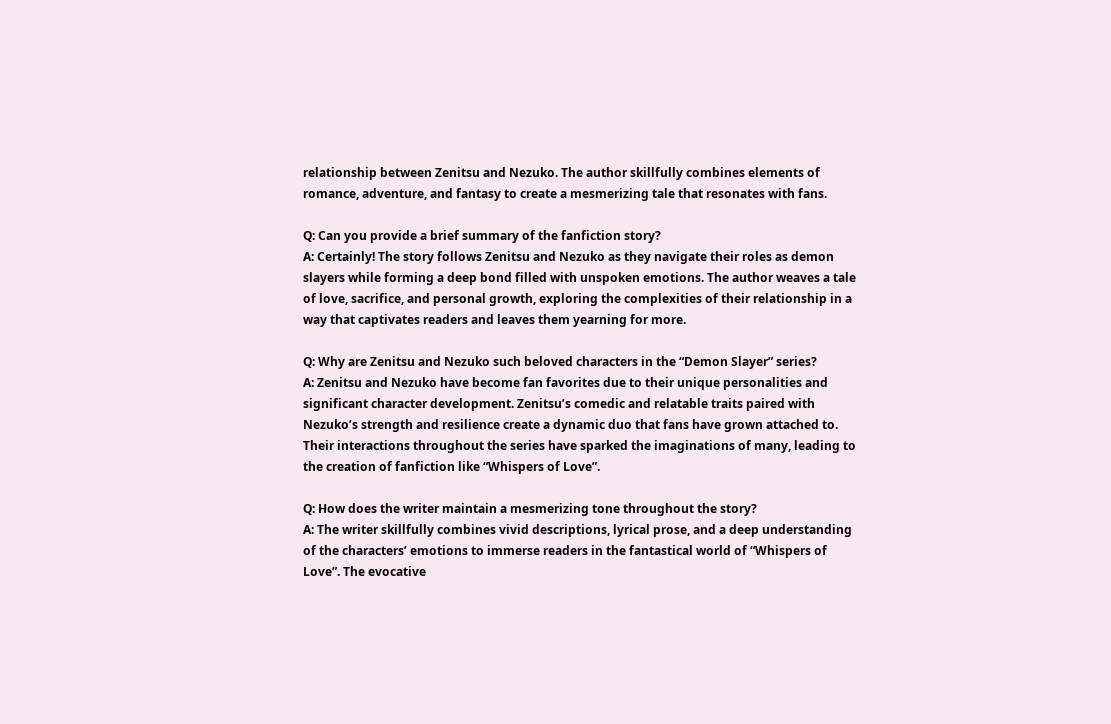relationship between Zenitsu and Nezuko. The author skillfully combines elements of romance, adventure, and fantasy to create a mesmerizing tale that resonates with fans.

Q: Can you provide a brief summary of the fanfiction story?
A: Certainly! The story follows Zenitsu and Nezuko as they navigate their roles as demon slayers while forming a deep bond filled with unspoken emotions. The author weaves a tale of love, sacrifice, and personal growth, exploring the complexities of their relationship in a way that captivates readers and leaves them yearning for more.

Q: Why are Zenitsu and Nezuko such beloved characters in the “Demon Slayer” series?
A: Zenitsu and Nezuko have become fan favorites due to their unique personalities and significant character development. Zenitsu’s comedic and relatable traits paired with Nezuko’s strength and resilience create a dynamic duo that fans have grown attached to. Their interactions throughout the series have sparked the imaginations of many, leading to the creation of fanfiction like “Whispers of Love”.

Q: How does the writer maintain a mesmerizing tone throughout the story?
A: The writer skillfully combines vivid descriptions, lyrical prose, and a deep understanding of the characters’ emotions to immerse readers in the fantastical world of “Whispers of Love”. The evocative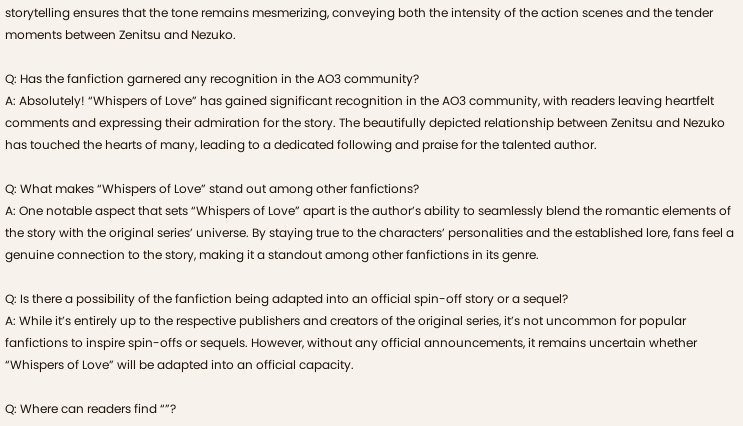storytelling ensures that the tone remains mesmerizing, conveying both the intensity of the action scenes and the tender moments between Zenitsu and Nezuko.

Q: Has the fanfiction garnered any recognition in the AO3 community?
A: Absolutely! “Whispers of Love” has gained significant recognition in the AO3 community, with readers leaving heartfelt comments and expressing their admiration for the story. The beautifully depicted relationship between Zenitsu and Nezuko has touched the hearts of many, leading to a dedicated following and praise for the talented author.

Q: What makes “Whispers of Love” stand out among other fanfictions?
A: One notable aspect that sets “Whispers of Love” apart is the author’s ability to seamlessly blend the romantic elements of the story with the original series’ universe. By staying true to the characters’ personalities and the established lore, fans feel a genuine connection to the story, making it a standout among other fanfictions in its genre.

Q: Is there a possibility of the fanfiction being adapted into an official spin-off story or a sequel?
A: While it’s entirely up to the respective publishers and creators of the original series, it’s not uncommon for popular fanfictions to inspire spin-offs or sequels. However, without any official announcements, it remains uncertain whether “Whispers of Love” will be adapted into an official capacity.

Q: Where can readers find “”?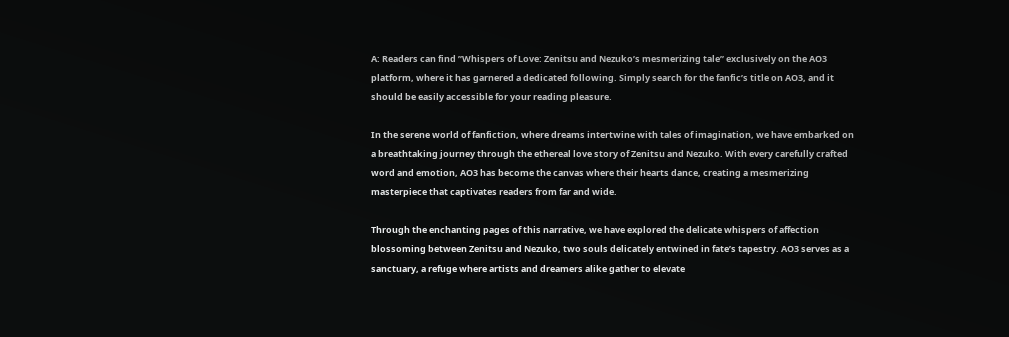A: Readers can find ”Whispers of Love: Zenitsu and Nezuko’s mesmerizing tale” exclusively on the AO3 platform, where it has garnered a dedicated following. Simply search for the fanfic’s title on AO3, and it should be easily accessible for your reading pleasure.

In the serene world of fanfiction, where dreams intertwine with tales of imagination, we have embarked on a breathtaking journey through the ethereal love story of Zenitsu and Nezuko. With every carefully crafted word and emotion, AO3 has become the canvas where their hearts dance, creating a mesmerizing masterpiece that captivates readers from far and wide.

Through the enchanting pages of this narrative, we have explored the delicate whispers of affection blossoming between Zenitsu and Nezuko, two souls delicately entwined in fate’s tapestry. AO3 serves as a sanctuary, a refuge where artists and dreamers alike gather to elevate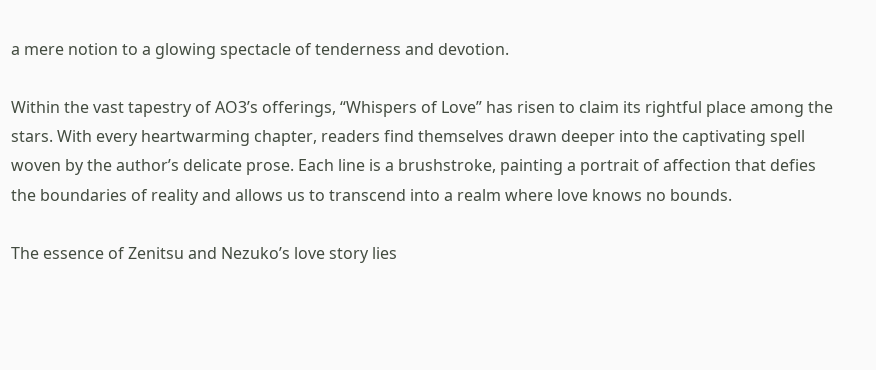a mere notion to a glowing spectacle of tenderness and devotion.

Within the vast tapestry of AO3’s offerings, “Whispers of Love” has risen to claim its rightful place among the stars. With every heartwarming chapter, readers find themselves drawn deeper into the captivating spell woven by the author’s delicate prose. Each line is a brushstroke, painting a portrait of affection that defies the boundaries of reality and allows us to transcend into a realm where love knows no bounds.

The essence of Zenitsu and Nezuko’s love story lies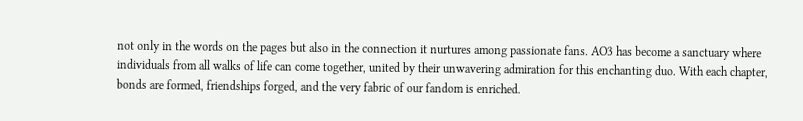not only in the words on the pages but also in the connection it nurtures among passionate fans. AO3 has become a sanctuary where individuals from all walks of life can come together, united by their unwavering admiration for this enchanting duo. With each chapter, bonds are formed, friendships forged, and the very fabric of our fandom is enriched.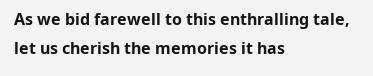As we bid farewell to this enthralling tale, let us cherish the memories it has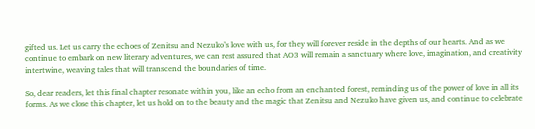gifted us. Let us carry the echoes of Zenitsu and Nezuko’s love with us, for they will forever reside in the depths of our hearts. And as we continue to embark on new literary adventures, we can rest assured that AO3 will remain a sanctuary where love, imagination, and creativity intertwine, weaving tales that will transcend the boundaries of time.

So, dear readers, let this final chapter resonate within you, like an echo from an enchanted forest, reminding us of the power of love in all its forms. As we close this chapter, let us hold on to the beauty and the magic that Zenitsu and Nezuko have given us, and continue to celebrate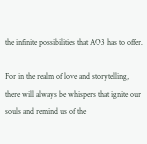the infinite possibilities that AO3 has to offer.

For in the realm of love and storytelling, there will always be whispers that ignite our souls and remind us of the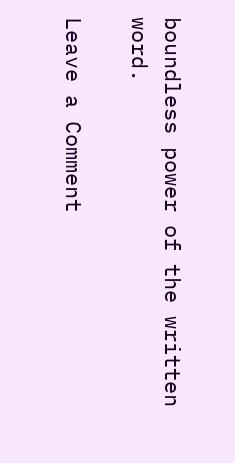boundless power of the written word.

Leave a Comment